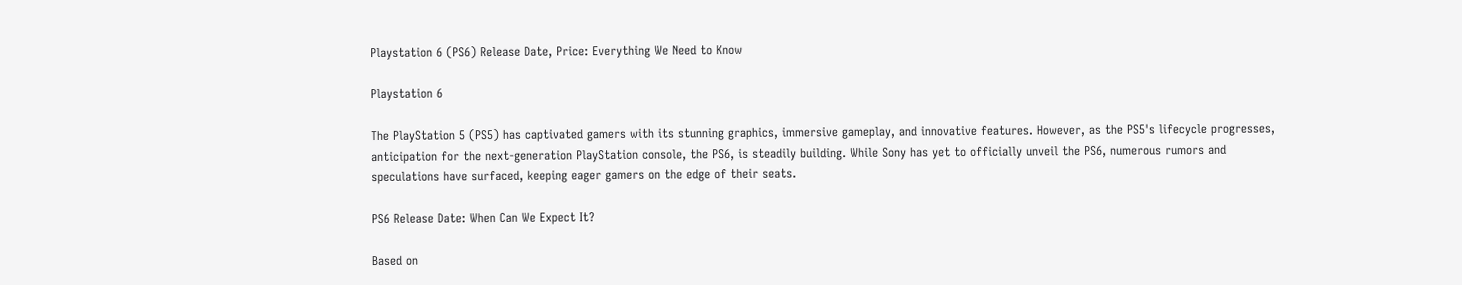Playstation 6 (PS6) Release Date, Price: Everything We Need to Know

Playstation 6

The PlayStation 5 (PS5) has captivated gamers with its stunning graphics, immersive gameplay, and innovative features. However, as the PS5's lifecycle progresses, anticipation for the next-generation PlayStation console, the PS6, is steadily building. While Sony has yet to officially unveil the PS6, numerous rumors and speculations have surfaced, keeping eager gamers on the edge of their seats.

PS6 Release Date: When Can We Expect It?

Based on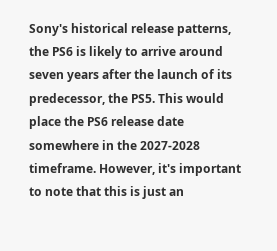Sony's historical release patterns, the PS6 is likely to arrive around seven years after the launch of its predecessor, the PS5. This would place the PS6 release date somewhere in the 2027-2028 timeframe. However, it's important to note that this is just an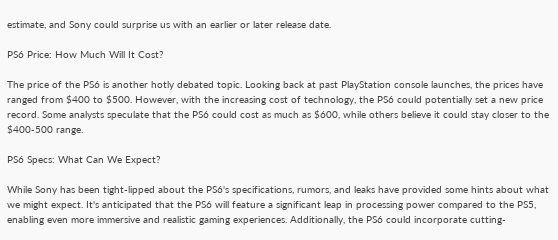estimate, and Sony could surprise us with an earlier or later release date.

PS6 Price: How Much Will It Cost?

The price of the PS6 is another hotly debated topic. Looking back at past PlayStation console launches, the prices have ranged from $400 to $500. However, with the increasing cost of technology, the PS6 could potentially set a new price record. Some analysts speculate that the PS6 could cost as much as $600, while others believe it could stay closer to the $400-500 range.

PS6 Specs: What Can We Expect?

While Sony has been tight-lipped about the PS6's specifications, rumors, and leaks have provided some hints about what we might expect. It's anticipated that the PS6 will feature a significant leap in processing power compared to the PS5, enabling even more immersive and realistic gaming experiences. Additionally, the PS6 could incorporate cutting-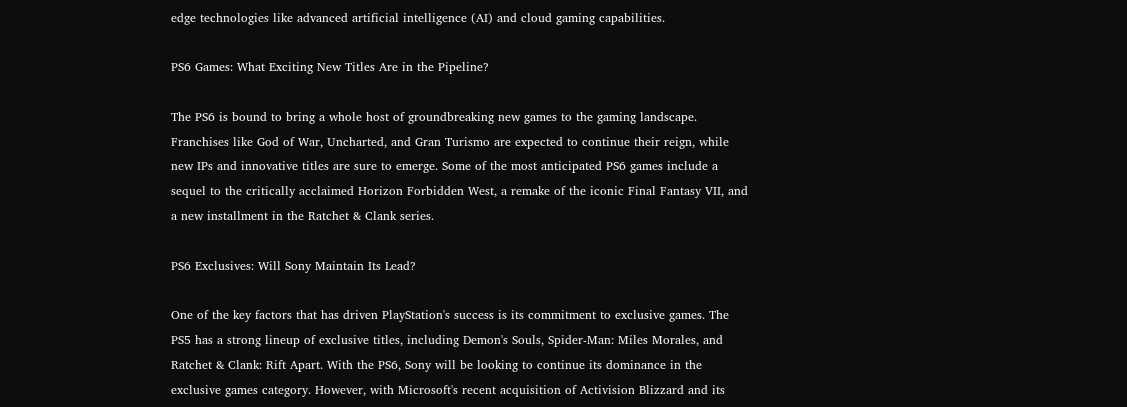edge technologies like advanced artificial intelligence (AI) and cloud gaming capabilities.

PS6 Games: What Exciting New Titles Are in the Pipeline?

The PS6 is bound to bring a whole host of groundbreaking new games to the gaming landscape. Franchises like God of War, Uncharted, and Gran Turismo are expected to continue their reign, while new IPs and innovative titles are sure to emerge. Some of the most anticipated PS6 games include a sequel to the critically acclaimed Horizon Forbidden West, a remake of the iconic Final Fantasy VII, and a new installment in the Ratchet & Clank series.

PS6 Exclusives: Will Sony Maintain Its Lead?

One of the key factors that has driven PlayStation's success is its commitment to exclusive games. The PS5 has a strong lineup of exclusive titles, including Demon's Souls, Spider-Man: Miles Morales, and Ratchet & Clank: Rift Apart. With the PS6, Sony will be looking to continue its dominance in the exclusive games category. However, with Microsoft's recent acquisition of Activision Blizzard and its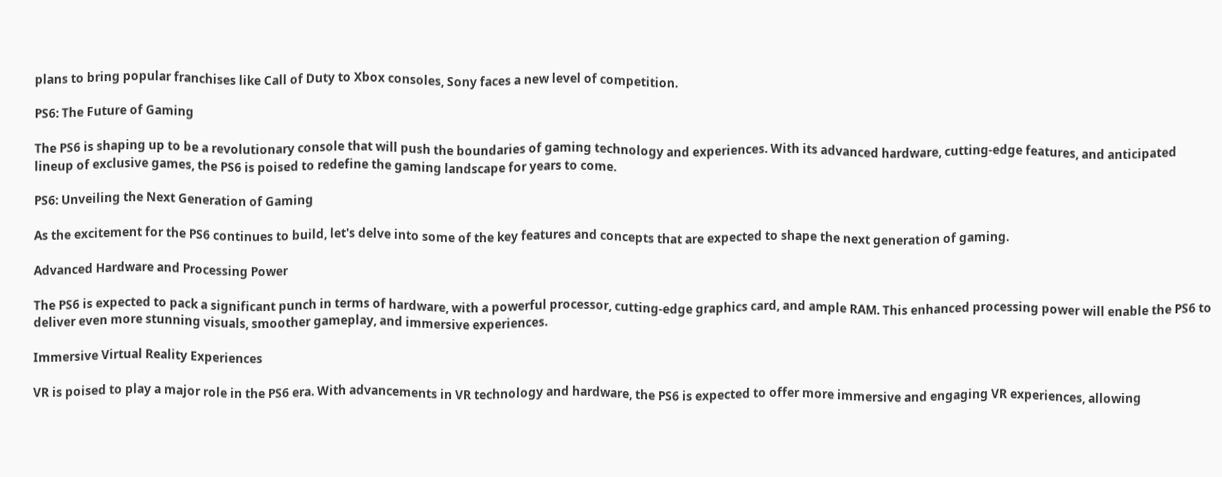plans to bring popular franchises like Call of Duty to Xbox consoles, Sony faces a new level of competition.

PS6: The Future of Gaming

The PS6 is shaping up to be a revolutionary console that will push the boundaries of gaming technology and experiences. With its advanced hardware, cutting-edge features, and anticipated lineup of exclusive games, the PS6 is poised to redefine the gaming landscape for years to come.

PS6: Unveiling the Next Generation of Gaming

As the excitement for the PS6 continues to build, let's delve into some of the key features and concepts that are expected to shape the next generation of gaming.

Advanced Hardware and Processing Power

The PS6 is expected to pack a significant punch in terms of hardware, with a powerful processor, cutting-edge graphics card, and ample RAM. This enhanced processing power will enable the PS6 to deliver even more stunning visuals, smoother gameplay, and immersive experiences.

Immersive Virtual Reality Experiences

VR is poised to play a major role in the PS6 era. With advancements in VR technology and hardware, the PS6 is expected to offer more immersive and engaging VR experiences, allowing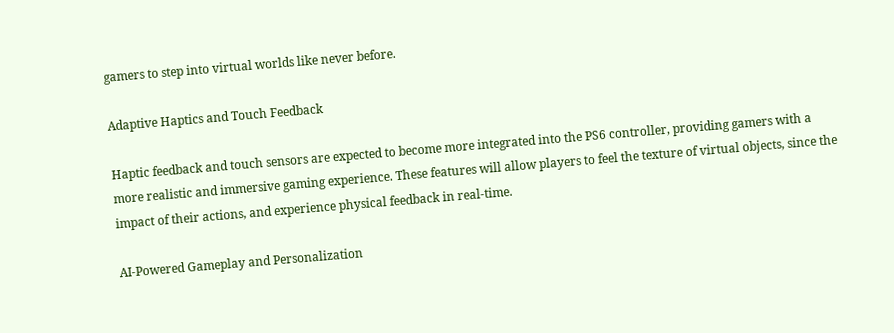gamers to step into virtual worlds like never before.

Adaptive Haptics and Touch Feedback

Haptic feedback and touch sensors are expected to become more integrated into the PS6 controller, providing gamers with a more realistic and immersive gaming experience. These features will allow players to feel the texture of virtual objects, since the impact of their actions, and experience physical feedback in real-time.

AI-Powered Gameplay and Personalization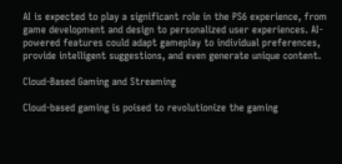AI is expected to play a significant role in the PS6 experience, from game development and design to personalized user experiences. AI-powered features could adapt gameplay to individual preferences, provide intelligent suggestions, and even generate unique content.

Cloud-Based Gaming and Streaming

Cloud-based gaming is poised to revolutionize the gaming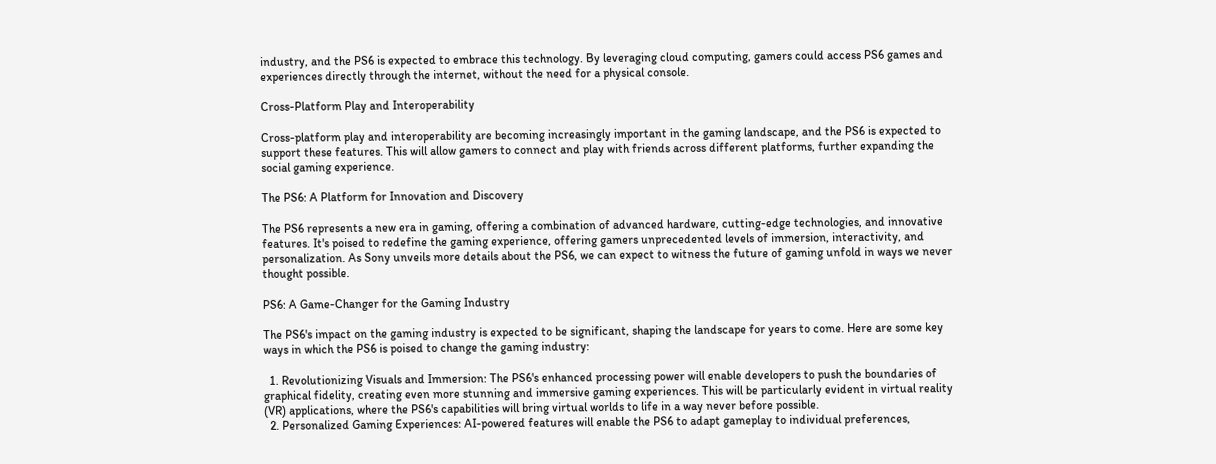industry, and the PS6 is expected to embrace this technology. By leveraging cloud computing, gamers could access PS6 games and experiences directly through the internet, without the need for a physical console.

Cross-Platform Play and Interoperability

Cross-platform play and interoperability are becoming increasingly important in the gaming landscape, and the PS6 is expected to support these features. This will allow gamers to connect and play with friends across different platforms, further expanding the social gaming experience.

The PS6: A Platform for Innovation and Discovery

The PS6 represents a new era in gaming, offering a combination of advanced hardware, cutting-edge technologies, and innovative features. It's poised to redefine the gaming experience, offering gamers unprecedented levels of immersion, interactivity, and personalization. As Sony unveils more details about the PS6, we can expect to witness the future of gaming unfold in ways we never thought possible.

PS6: A Game-Changer for the Gaming Industry

The PS6's impact on the gaming industry is expected to be significant, shaping the landscape for years to come. Here are some key ways in which the PS6 is poised to change the gaming industry:

  1. Revolutionizing Visuals and Immersion: The PS6's enhanced processing power will enable developers to push the boundaries of graphical fidelity, creating even more stunning and immersive gaming experiences. This will be particularly evident in virtual reality (VR) applications, where the PS6's capabilities will bring virtual worlds to life in a way never before possible.
  2. Personalized Gaming Experiences: AI-powered features will enable the PS6 to adapt gameplay to individual preferences,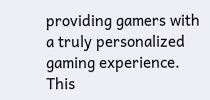providing gamers with a truly personalized gaming experience. This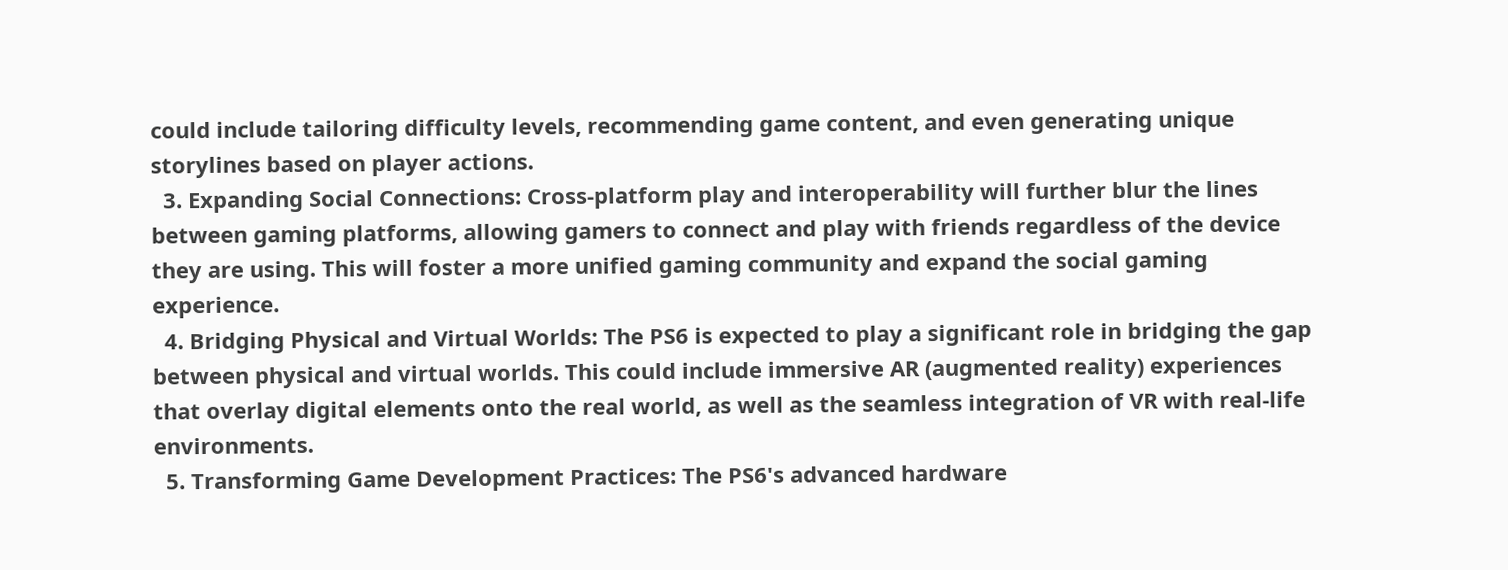could include tailoring difficulty levels, recommending game content, and even generating unique storylines based on player actions.
  3. Expanding Social Connections: Cross-platform play and interoperability will further blur the lines between gaming platforms, allowing gamers to connect and play with friends regardless of the device they are using. This will foster a more unified gaming community and expand the social gaming experience.
  4. Bridging Physical and Virtual Worlds: The PS6 is expected to play a significant role in bridging the gap between physical and virtual worlds. This could include immersive AR (augmented reality) experiences that overlay digital elements onto the real world, as well as the seamless integration of VR with real-life environments.
  5. Transforming Game Development Practices: The PS6's advanced hardware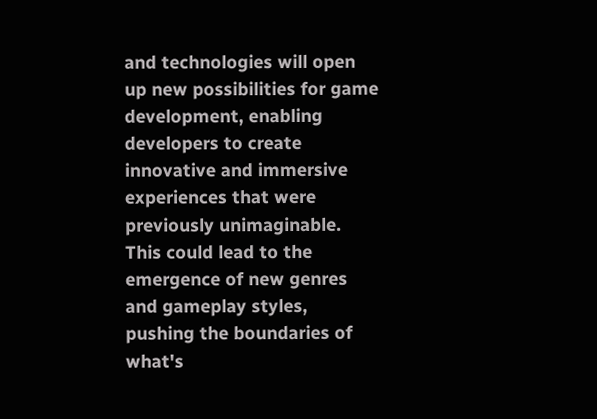and technologies will open up new possibilities for game development, enabling developers to create innovative and immersive experiences that were previously unimaginable. This could lead to the emergence of new genres and gameplay styles, pushing the boundaries of what's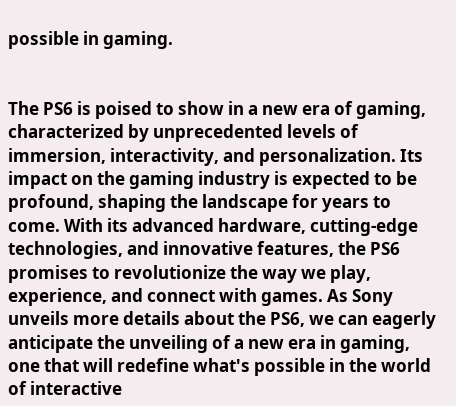possible in gaming.


The PS6 is poised to show in a new era of gaming, characterized by unprecedented levels of immersion, interactivity, and personalization. Its impact on the gaming industry is expected to be profound, shaping the landscape for years to come. With its advanced hardware, cutting-edge technologies, and innovative features, the PS6 promises to revolutionize the way we play, experience, and connect with games. As Sony unveils more details about the PS6, we can eagerly anticipate the unveiling of a new era in gaming, one that will redefine what's possible in the world of interactive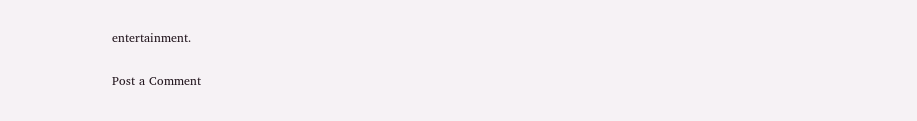entertainment.

Post a Comment